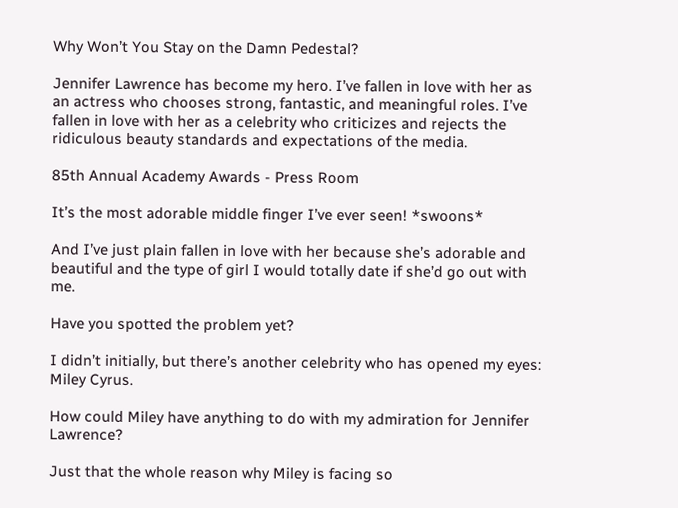Why Won’t You Stay on the Damn Pedestal?

Jennifer Lawrence has become my hero. I’ve fallen in love with her as an actress who chooses strong, fantastic, and meaningful roles. I’ve fallen in love with her as a celebrity who criticizes and rejects the ridiculous beauty standards and expectations of the media.

85th Annual Academy Awards - Press Room

It’s the most adorable middle finger I’ve ever seen! *swoons*

And I’ve just plain fallen in love with her because she’s adorable and beautiful and the type of girl I would totally date if she’d go out with me.

Have you spotted the problem yet?

I didn’t initially, but there’s another celebrity who has opened my eyes: Miley Cyrus.

How could Miley have anything to do with my admiration for Jennifer Lawrence?

Just that the whole reason why Miley is facing so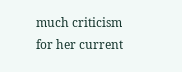much criticism for her current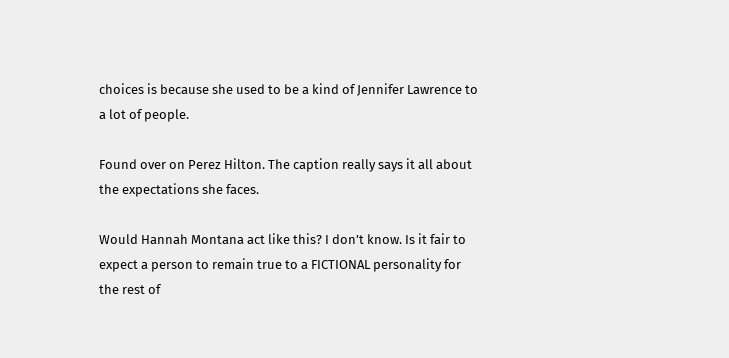choices is because she used to be a kind of Jennifer Lawrence to a lot of people.

Found over on Perez Hilton. The caption really says it all about the expectations she faces.

Would Hannah Montana act like this? I don’t know. Is it fair to expect a person to remain true to a FICTIONAL personality for the rest of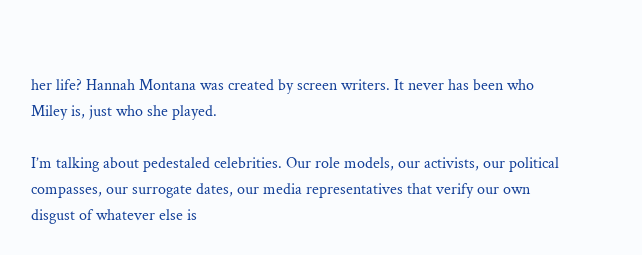her life? Hannah Montana was created by screen writers. It never has been who Miley is, just who she played.

I’m talking about pedestaled celebrities. Our role models, our activists, our political compasses, our surrogate dates, our media representatives that verify our own disgust of whatever else is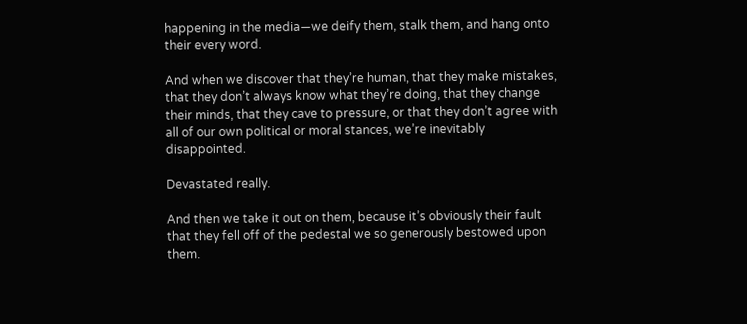happening in the media—we deify them, stalk them, and hang onto their every word.

And when we discover that they’re human, that they make mistakes, that they don’t always know what they’re doing, that they change their minds, that they cave to pressure, or that they don’t agree with all of our own political or moral stances, we’re inevitably disappointed.

Devastated really.

And then we take it out on them, because it’s obviously their fault that they fell off of the pedestal we so generously bestowed upon them.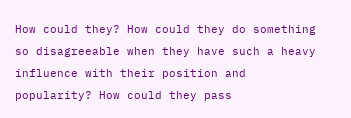How could they? How could they do something so disagreeable when they have such a heavy influence with their position and popularity? How could they pass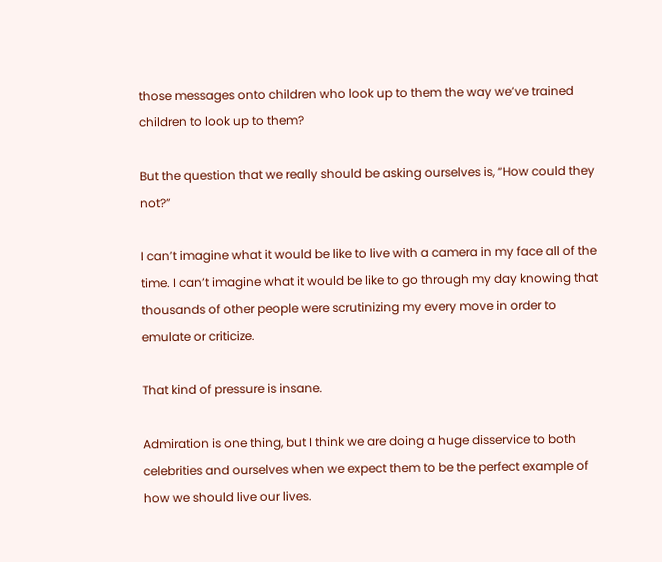those messages onto children who look up to them the way we’ve trained children to look up to them?

But the question that we really should be asking ourselves is, “How could they not?”

I can’t imagine what it would be like to live with a camera in my face all of the time. I can’t imagine what it would be like to go through my day knowing that thousands of other people were scrutinizing my every move in order to emulate or criticize.

That kind of pressure is insane.

Admiration is one thing, but I think we are doing a huge disservice to both celebrities and ourselves when we expect them to be the perfect example of how we should live our lives.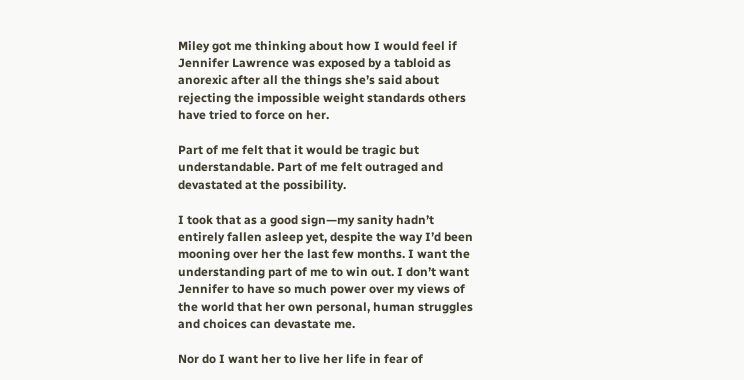Miley got me thinking about how I would feel if Jennifer Lawrence was exposed by a tabloid as anorexic after all the things she’s said about rejecting the impossible weight standards others have tried to force on her.

Part of me felt that it would be tragic but understandable. Part of me felt outraged and devastated at the possibility.

I took that as a good sign—my sanity hadn’t entirely fallen asleep yet, despite the way I’d been mooning over her the last few months. I want the understanding part of me to win out. I don’t want Jennifer to have so much power over my views of the world that her own personal, human struggles and choices can devastate me.

Nor do I want her to live her life in fear of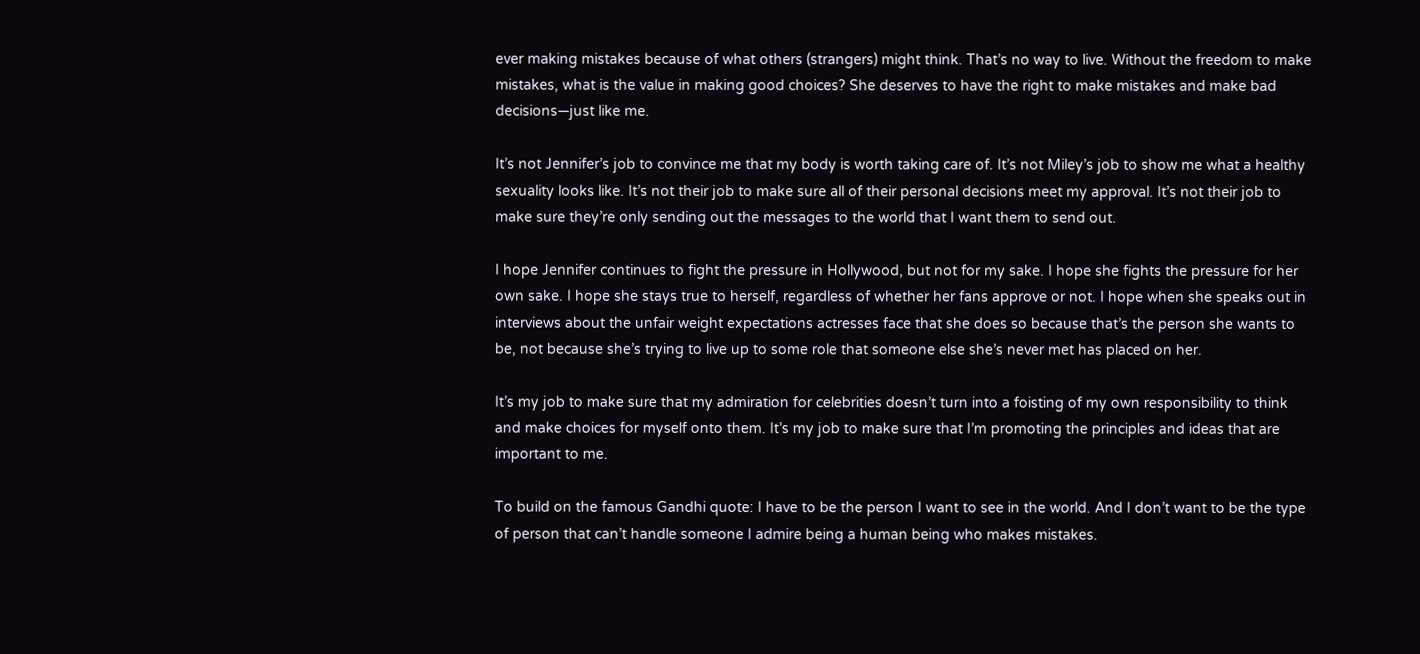ever making mistakes because of what others (strangers) might think. That’s no way to live. Without the freedom to make mistakes, what is the value in making good choices? She deserves to have the right to make mistakes and make bad decisions—just like me.

It’s not Jennifer’s job to convince me that my body is worth taking care of. It’s not Miley’s job to show me what a healthy sexuality looks like. It’s not their job to make sure all of their personal decisions meet my approval. It’s not their job to make sure they’re only sending out the messages to the world that I want them to send out.

I hope Jennifer continues to fight the pressure in Hollywood, but not for my sake. I hope she fights the pressure for her own sake. I hope she stays true to herself, regardless of whether her fans approve or not. I hope when she speaks out in interviews about the unfair weight expectations actresses face that she does so because that’s the person she wants to be, not because she’s trying to live up to some role that someone else she’s never met has placed on her.

It’s my job to make sure that my admiration for celebrities doesn’t turn into a foisting of my own responsibility to think and make choices for myself onto them. It’s my job to make sure that I’m promoting the principles and ideas that are important to me.

To build on the famous Gandhi quote: I have to be the person I want to see in the world. And I don’t want to be the type of person that can’t handle someone I admire being a human being who makes mistakes.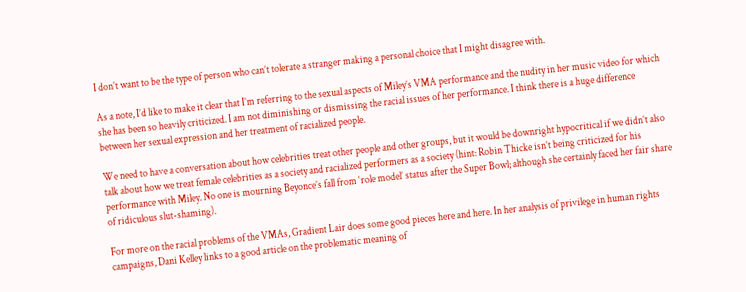I don’t want to be the type of person who can’t tolerate a stranger making a personal choice that I might disagree with.

As a note, I’d like to make it clear that I’m referring to the sexual aspects of Miley’s VMA performance and the nudity in her music video for which she has been so heavily criticized. I am not diminishing or dismissing the racial issues of her performance. I think there is a huge difference between her sexual expression and her treatment of racialized people.

We need to have a conversation about how celebrities treat other people and other groups, but it would be downright hypocritical if we didn’t also talk about how we treat female celebrities as a society and racialized performers as a society (hint: Robin Thicke isn’t being criticized for his performance with Miley. No one is mourning Beyonce’s fall from ‘role model’ status after the Super Bowl; although she certainly faced her fair share of ridiculous slut-shaming).

For more on the racial problems of the VMAs, Gradient Lair does some good pieces here and here. In her analysis of privilege in human rights campaigns, Dani Kelley links to a good article on the problematic meaning of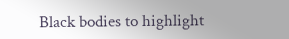Black bodies to highlight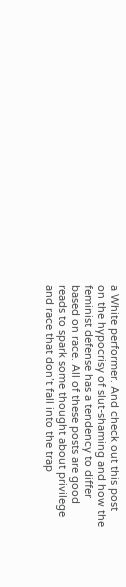a White performer. And check out this post on the hypocrisy of slut-shaming and how the feminist defense has a tendency to differ based on race. All of these posts are good reads to spark some thought about privilege and race that don’t fall into the trap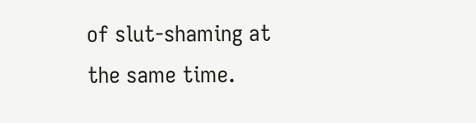of slut-shaming at the same time.